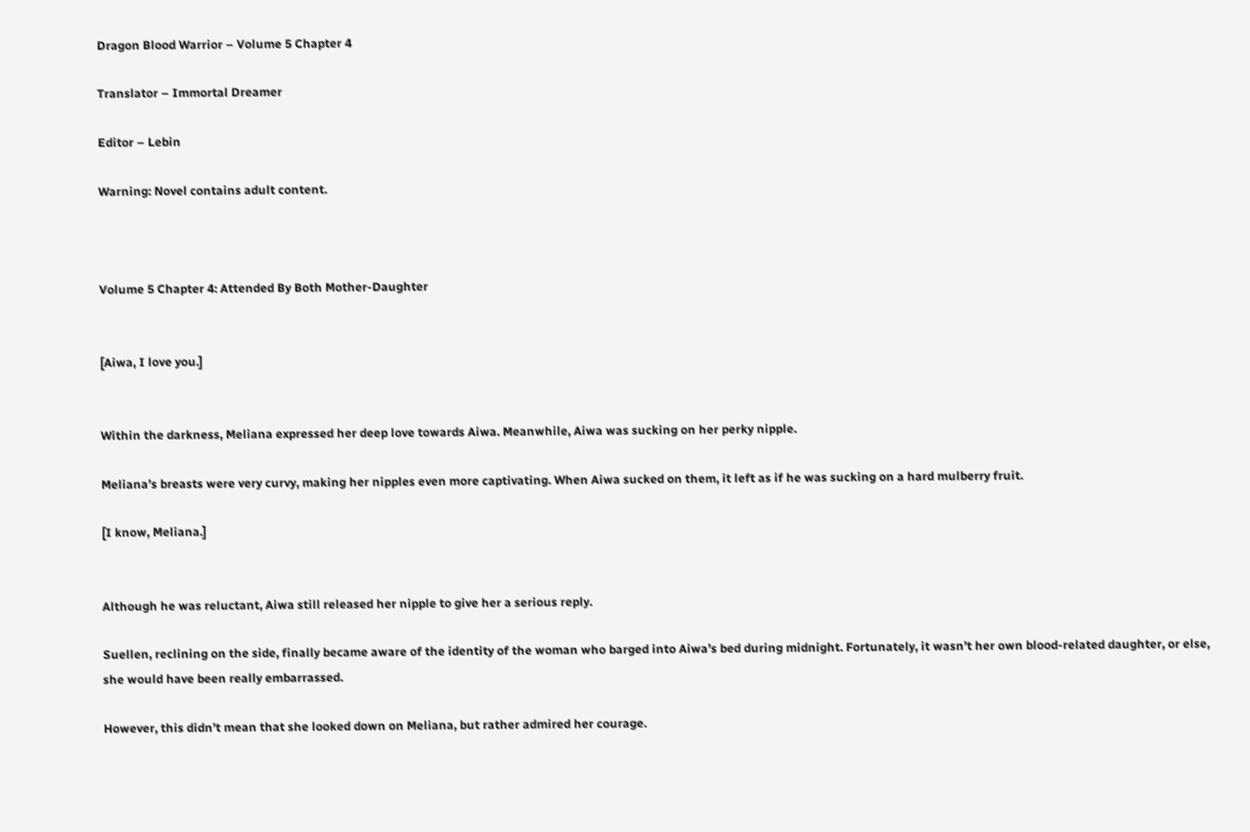Dragon Blood Warrior – Volume 5 Chapter 4

Translator – Immortal Dreamer

Editor – Lebin

Warning: Novel contains adult content.



Volume 5 Chapter 4: Attended By Both Mother-Daughter


[Aiwa, I love you.]


Within the darkness, Meliana expressed her deep love towards Aiwa. Meanwhile, Aiwa was sucking on her perky nipple.

Meliana’s breasts were very curvy, making her nipples even more captivating. When Aiwa sucked on them, it left as if he was sucking on a hard mulberry fruit.

[I know, Meliana.]


Although he was reluctant, Aiwa still released her nipple to give her a serious reply.

Suellen, reclining on the side, finally became aware of the identity of the woman who barged into Aiwa’s bed during midnight. Fortunately, it wasn’t her own blood-related daughter, or else, she would have been really embarrassed.

However, this didn’t mean that she looked down on Meliana, but rather admired her courage.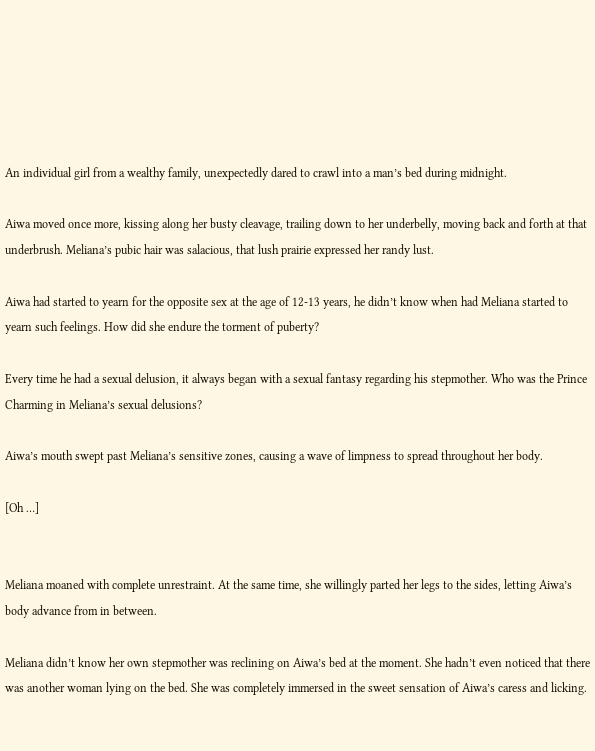An individual girl from a wealthy family, unexpectedly dared to crawl into a man’s bed during midnight.

Aiwa moved once more, kissing along her busty cleavage, trailing down to her underbelly, moving back and forth at that underbrush. Meliana’s pubic hair was salacious, that lush prairie expressed her randy lust.

Aiwa had started to yearn for the opposite sex at the age of 12-13 years, he didn’t know when had Meliana started to yearn such feelings. How did she endure the torment of puberty?

Every time he had a sexual delusion, it always began with a sexual fantasy regarding his stepmother. Who was the Prince Charming in Meliana’s sexual delusions?

Aiwa’s mouth swept past Meliana’s sensitive zones, causing a wave of limpness to spread throughout her body.

[Oh …]


Meliana moaned with complete unrestraint. At the same time, she willingly parted her legs to the sides, letting Aiwa’s body advance from in between.

Meliana didn’t know her own stepmother was reclining on Aiwa’s bed at the moment. She hadn’t even noticed that there was another woman lying on the bed. She was completely immersed in the sweet sensation of Aiwa’s caress and licking.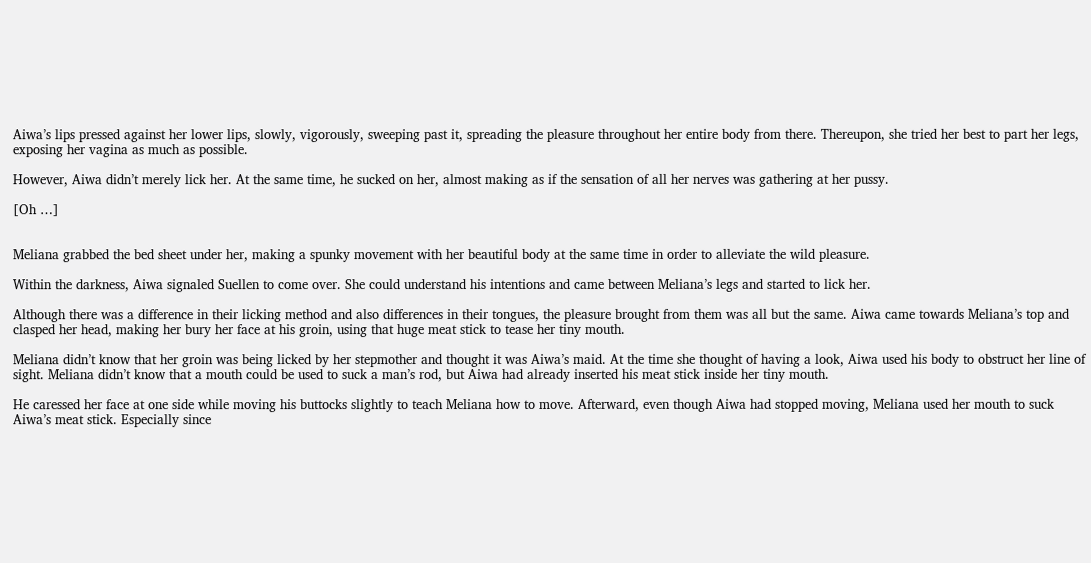Aiwa’s lips pressed against her lower lips, slowly, vigorously, sweeping past it, spreading the pleasure throughout her entire body from there. Thereupon, she tried her best to part her legs, exposing her vagina as much as possible.

However, Aiwa didn’t merely lick her. At the same time, he sucked on her, almost making as if the sensation of all her nerves was gathering at her pussy.

[Oh …]


Meliana grabbed the bed sheet under her, making a spunky movement with her beautiful body at the same time in order to alleviate the wild pleasure.

Within the darkness, Aiwa signaled Suellen to come over. She could understand his intentions and came between Meliana’s legs and started to lick her.

Although there was a difference in their licking method and also differences in their tongues, the pleasure brought from them was all but the same. Aiwa came towards Meliana’s top and clasped her head, making her bury her face at his groin, using that huge meat stick to tease her tiny mouth.

Meliana didn’t know that her groin was being licked by her stepmother and thought it was Aiwa’s maid. At the time she thought of having a look, Aiwa used his body to obstruct her line of sight. Meliana didn’t know that a mouth could be used to suck a man’s rod, but Aiwa had already inserted his meat stick inside her tiny mouth.

He caressed her face at one side while moving his buttocks slightly to teach Meliana how to move. Afterward, even though Aiwa had stopped moving, Meliana used her mouth to suck Aiwa’s meat stick. Especially since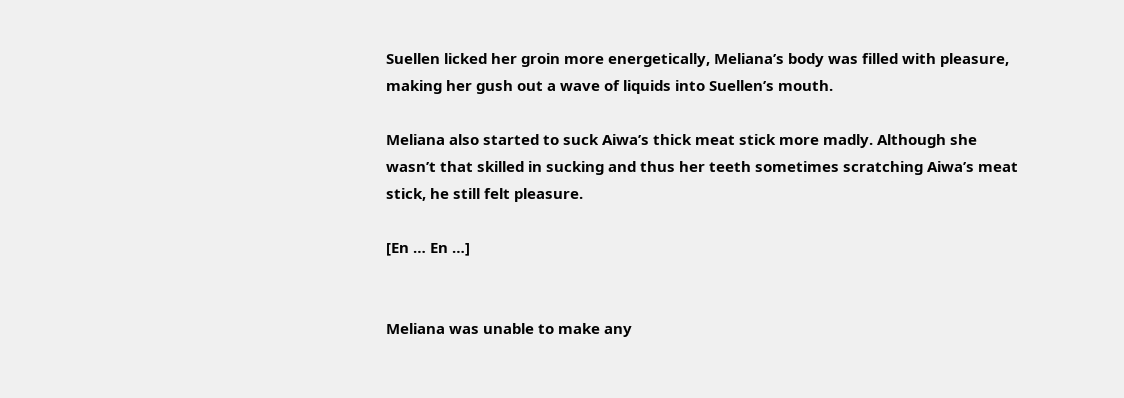Suellen licked her groin more energetically, Meliana’s body was filled with pleasure, making her gush out a wave of liquids into Suellen’s mouth.

Meliana also started to suck Aiwa’s thick meat stick more madly. Although she wasn’t that skilled in sucking and thus her teeth sometimes scratching Aiwa’s meat stick, he still felt pleasure.

[En … En …]


Meliana was unable to make any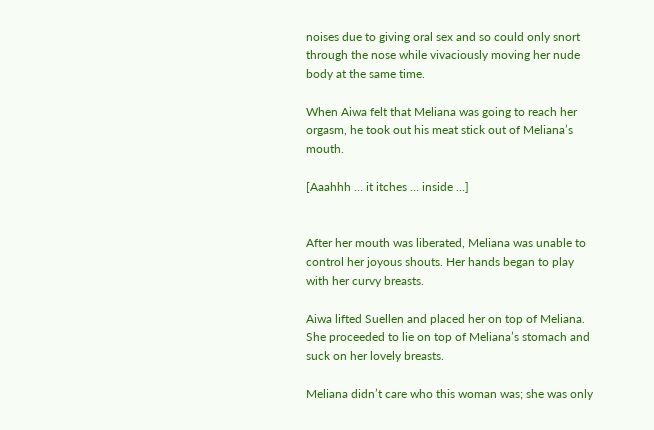noises due to giving oral sex and so could only snort through the nose while vivaciously moving her nude body at the same time.

When Aiwa felt that Meliana was going to reach her orgasm, he took out his meat stick out of Meliana’s mouth.

[Aaahhh … it itches … inside …]


After her mouth was liberated, Meliana was unable to control her joyous shouts. Her hands began to play with her curvy breasts.

Aiwa lifted Suellen and placed her on top of Meliana. She proceeded to lie on top of Meliana’s stomach and suck on her lovely breasts.

Meliana didn’t care who this woman was; she was only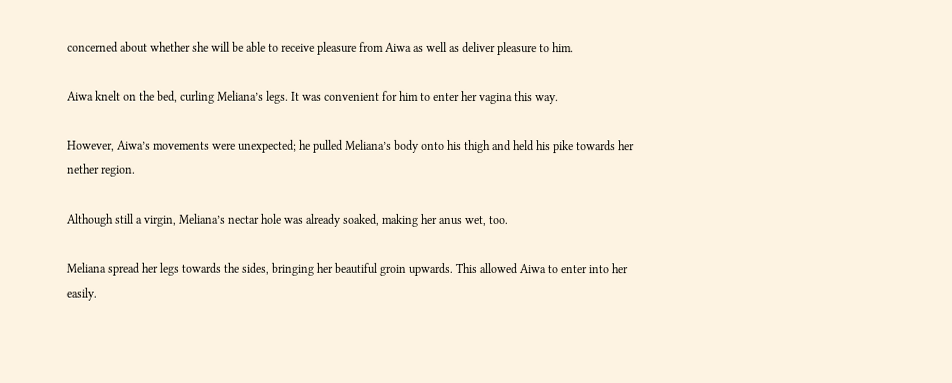concerned about whether she will be able to receive pleasure from Aiwa as well as deliver pleasure to him.

Aiwa knelt on the bed, curling Meliana’s legs. It was convenient for him to enter her vagina this way.

However, Aiwa’s movements were unexpected; he pulled Meliana’s body onto his thigh and held his pike towards her nether region.

Although still a virgin, Meliana’s nectar hole was already soaked, making her anus wet, too.

Meliana spread her legs towards the sides, bringing her beautiful groin upwards. This allowed Aiwa to enter into her easily.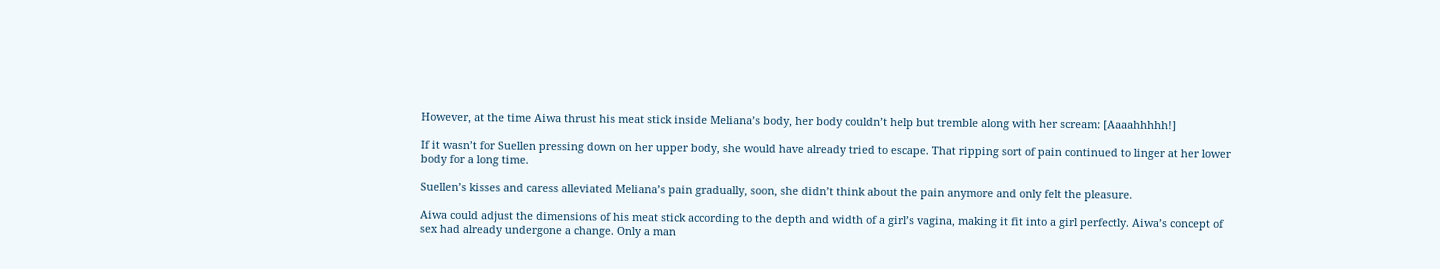However, at the time Aiwa thrust his meat stick inside Meliana’s body, her body couldn’t help but tremble along with her scream: [Aaaahhhhh!]

If it wasn’t for Suellen pressing down on her upper body, she would have already tried to escape. That ripping sort of pain continued to linger at her lower body for a long time.

Suellen’s kisses and caress alleviated Meliana’s pain gradually, soon, she didn’t think about the pain anymore and only felt the pleasure.

Aiwa could adjust the dimensions of his meat stick according to the depth and width of a girl’s vagina, making it fit into a girl perfectly. Aiwa’s concept of sex had already undergone a change. Only a man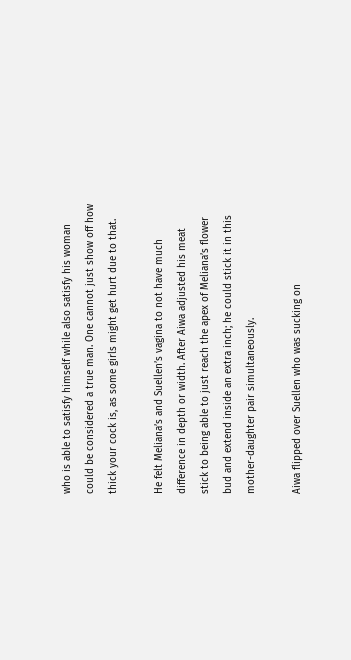who is able to satisfy himself while also satisfy his woman could be considered a true man. One cannot just show off how thick your cock is, as some girls might get hurt due to that.

He felt Meliana’s and Suellen’s vagina to not have much difference in depth or width. After Aiwa adjusted his meat stick to being able to just reach the apex of Meliana’s flower bud and extend inside an extra inch; he could stick it in this mother-daughter pair simultaneously.

Aiwa flipped over Suellen who was sucking on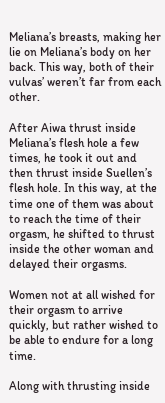Meliana’s breasts, making her lie on Meliana’s body on her back. This way, both of their vulvas’ weren’t far from each other.

After Aiwa thrust inside Meliana’s flesh hole a few times, he took it out and then thrust inside Suellen’s flesh hole. In this way, at the time one of them was about to reach the time of their orgasm, he shifted to thrust inside the other woman and delayed their orgasms.

Women not at all wished for their orgasm to arrive quickly, but rather wished to be able to endure for a long time.

Along with thrusting inside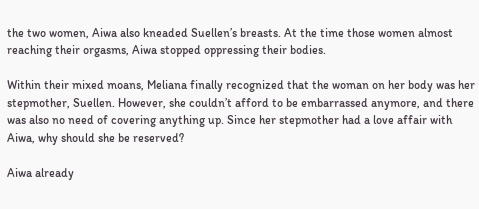the two women, Aiwa also kneaded Suellen’s breasts. At the time those women almost reaching their orgasms, Aiwa stopped oppressing their bodies.

Within their mixed moans, Meliana finally recognized that the woman on her body was her stepmother, Suellen. However, she couldn’t afford to be embarrassed anymore, and there was also no need of covering anything up. Since her stepmother had a love affair with Aiwa, why should she be reserved?

Aiwa already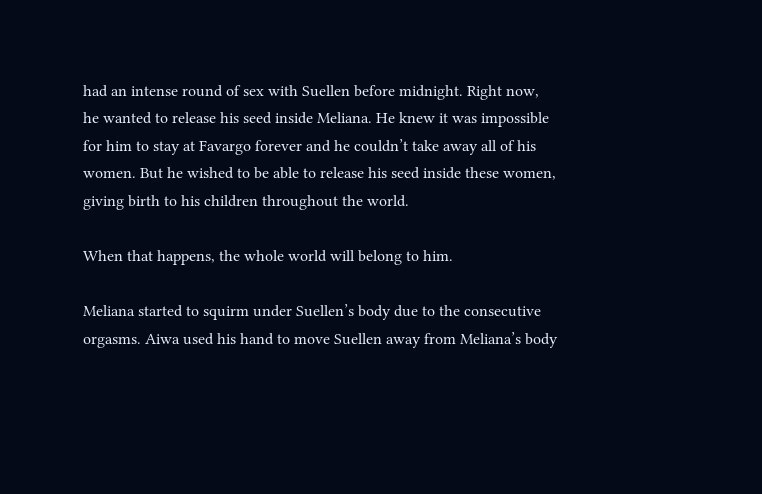had an intense round of sex with Suellen before midnight. Right now, he wanted to release his seed inside Meliana. He knew it was impossible for him to stay at Favargo forever and he couldn’t take away all of his women. But he wished to be able to release his seed inside these women, giving birth to his children throughout the world.

When that happens, the whole world will belong to him.

Meliana started to squirm under Suellen’s body due to the consecutive orgasms. Aiwa used his hand to move Suellen away from Meliana’s body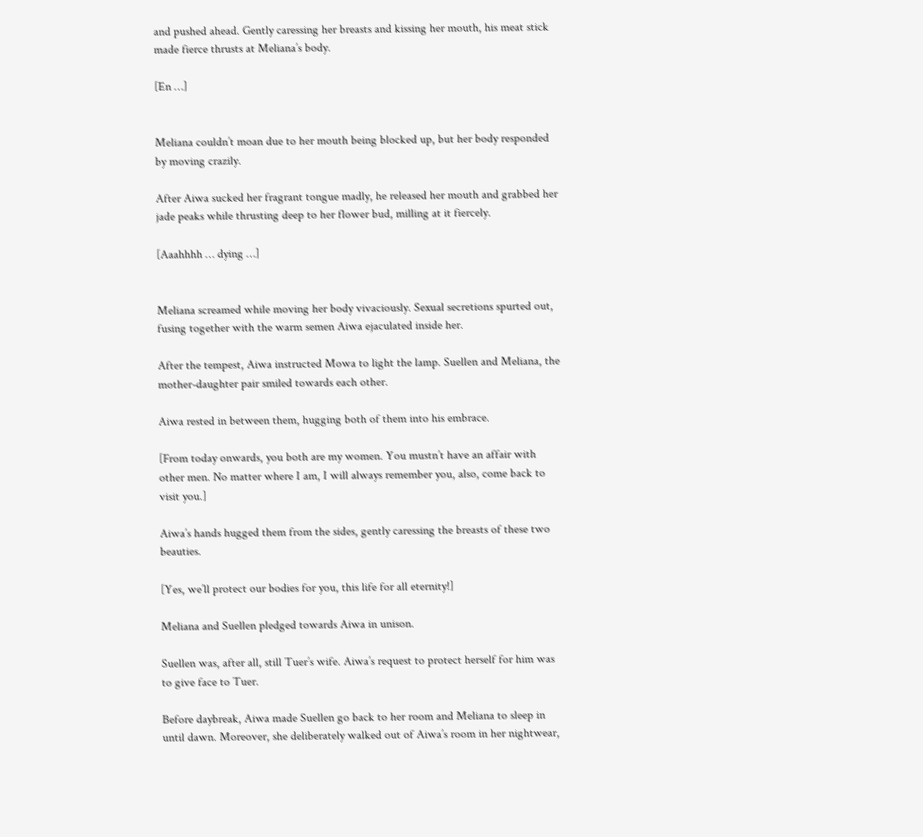and pushed ahead. Gently caressing her breasts and kissing her mouth, his meat stick made fierce thrusts at Meliana’s body.

[En …]


Meliana couldn’t moan due to her mouth being blocked up, but her body responded by moving crazily.

After Aiwa sucked her fragrant tongue madly, he released her mouth and grabbed her jade peaks while thrusting deep to her flower bud, milling at it fiercely.

[Aaahhhh … dying …]


Meliana screamed while moving her body vivaciously. Sexual secretions spurted out, fusing together with the warm semen Aiwa ejaculated inside her.

After the tempest, Aiwa instructed Mowa to light the lamp. Suellen and Meliana, the mother-daughter pair smiled towards each other.

Aiwa rested in between them, hugging both of them into his embrace.

[From today onwards, you both are my women. You mustn’t have an affair with other men. No matter where I am, I will always remember you, also, come back to visit you.]

Aiwa’s hands hugged them from the sides, gently caressing the breasts of these two beauties.

[Yes, we’ll protect our bodies for you, this life for all eternity!]

Meliana and Suellen pledged towards Aiwa in unison.

Suellen was, after all, still Tuer’s wife. Aiwa’s request to protect herself for him was to give face to Tuer.

Before daybreak, Aiwa made Suellen go back to her room and Meliana to sleep in until dawn. Moreover, she deliberately walked out of Aiwa’s room in her nightwear,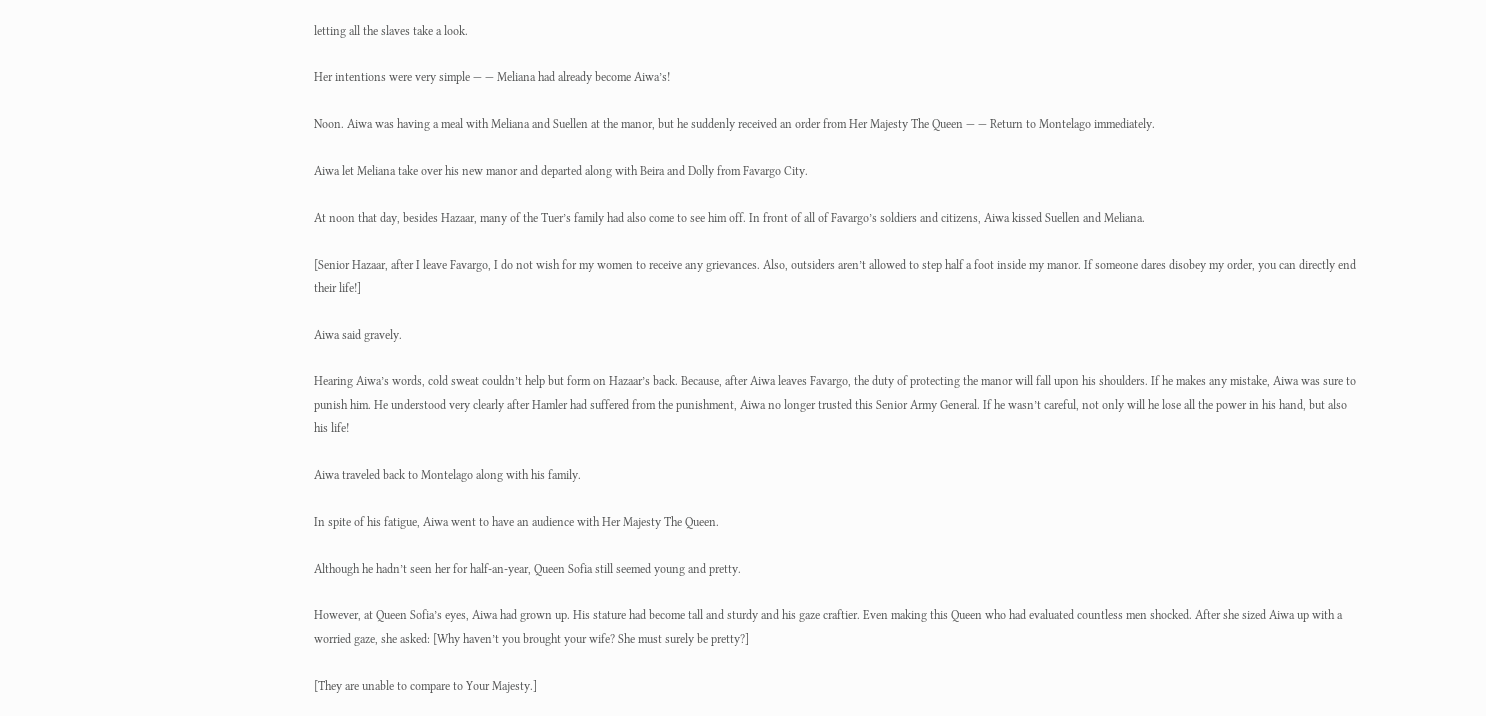letting all the slaves take a look.

Her intentions were very simple — — Meliana had already become Aiwa’s!

Noon. Aiwa was having a meal with Meliana and Suellen at the manor, but he suddenly received an order from Her Majesty The Queen — — Return to Montelago immediately.

Aiwa let Meliana take over his new manor and departed along with Beira and Dolly from Favargo City.

At noon that day, besides Hazaar, many of the Tuer’s family had also come to see him off. In front of all of Favargo’s soldiers and citizens, Aiwa kissed Suellen and Meliana.

[Senior Hazaar, after I leave Favargo, I do not wish for my women to receive any grievances. Also, outsiders aren’t allowed to step half a foot inside my manor. If someone dares disobey my order, you can directly end their life!]

Aiwa said gravely.

Hearing Aiwa’s words, cold sweat couldn’t help but form on Hazaar’s back. Because, after Aiwa leaves Favargo, the duty of protecting the manor will fall upon his shoulders. If he makes any mistake, Aiwa was sure to punish him. He understood very clearly after Hamler had suffered from the punishment, Aiwa no longer trusted this Senior Army General. If he wasn’t careful, not only will he lose all the power in his hand, but also his life!

Aiwa traveled back to Montelago along with his family.

In spite of his fatigue, Aiwa went to have an audience with Her Majesty The Queen.

Although he hadn’t seen her for half-an-year, Queen Sofia still seemed young and pretty.

However, at Queen Sofia’s eyes, Aiwa had grown up. His stature had become tall and sturdy and his gaze craftier. Even making this Queen who had evaluated countless men shocked. After she sized Aiwa up with a worried gaze, she asked: [Why haven’t you brought your wife? She must surely be pretty?]

[They are unable to compare to Your Majesty.]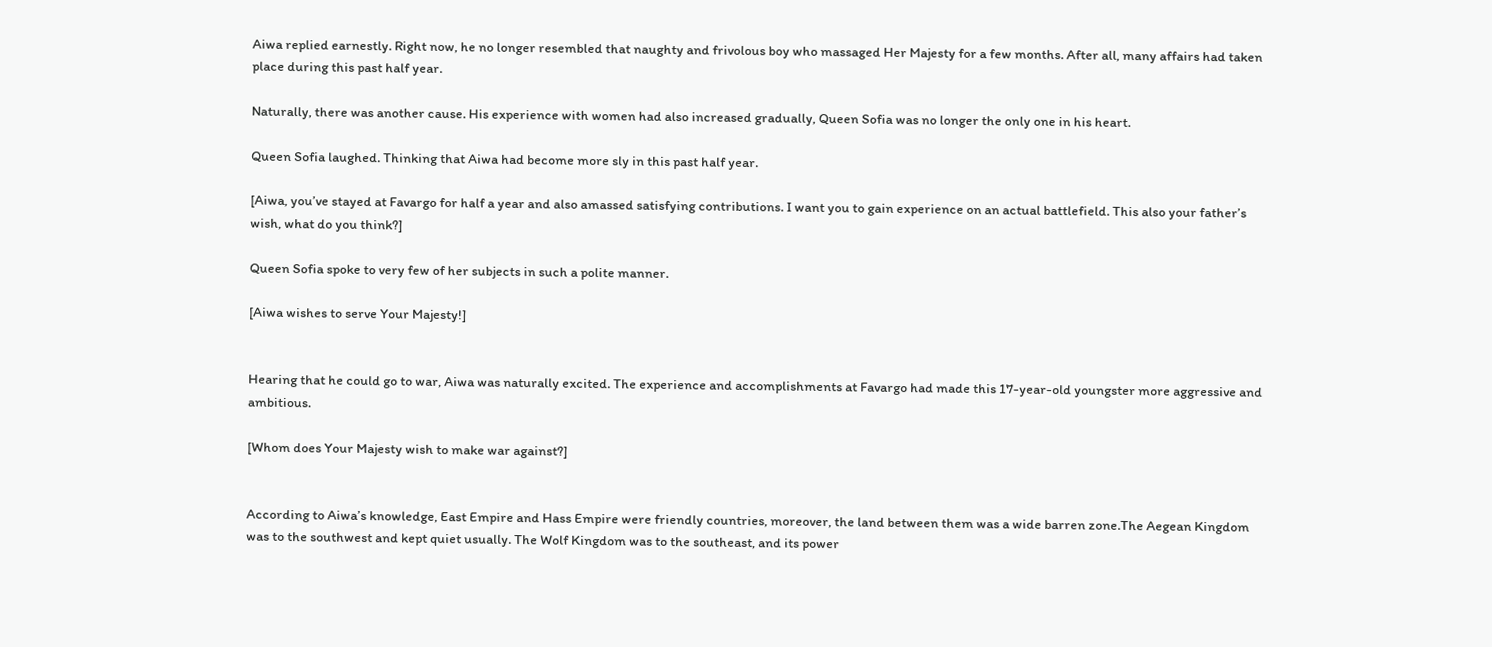Aiwa replied earnestly. Right now, he no longer resembled that naughty and frivolous boy who massaged Her Majesty for a few months. After all, many affairs had taken place during this past half year.

Naturally, there was another cause. His experience with women had also increased gradually, Queen Sofia was no longer the only one in his heart.

Queen Sofia laughed. Thinking that Aiwa had become more sly in this past half year.

[Aiwa, you’ve stayed at Favargo for half a year and also amassed satisfying contributions. I want you to gain experience on an actual battlefield. This also your father’s wish, what do you think?]

Queen Sofia spoke to very few of her subjects in such a polite manner.

[Aiwa wishes to serve Your Majesty!]


Hearing that he could go to war, Aiwa was naturally excited. The experience and accomplishments at Favargo had made this 17-year-old youngster more aggressive and ambitious.

[Whom does Your Majesty wish to make war against?]


According to Aiwa’s knowledge, East Empire and Hass Empire were friendly countries, moreover, the land between them was a wide barren zone.The Aegean Kingdom was to the southwest and kept quiet usually. The Wolf Kingdom was to the southeast, and its power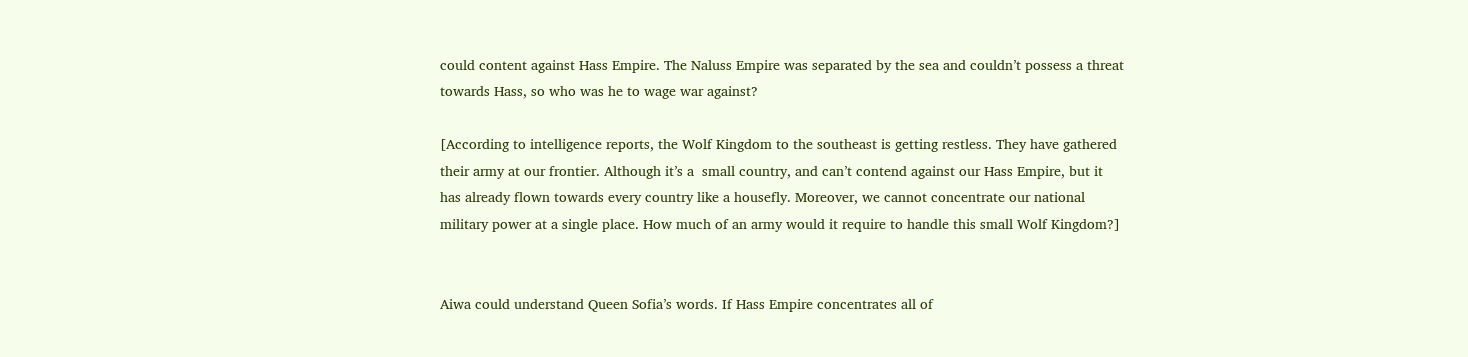could content against Hass Empire. The Naluss Empire was separated by the sea and couldn’t possess a threat towards Hass, so who was he to wage war against?

[According to intelligence reports, the Wolf Kingdom to the southeast is getting restless. They have gathered their army at our frontier. Although it’s a  small country, and can’t contend against our Hass Empire, but it has already flown towards every country like a housefly. Moreover, we cannot concentrate our national military power at a single place. How much of an army would it require to handle this small Wolf Kingdom?]


Aiwa could understand Queen Sofia’s words. If Hass Empire concentrates all of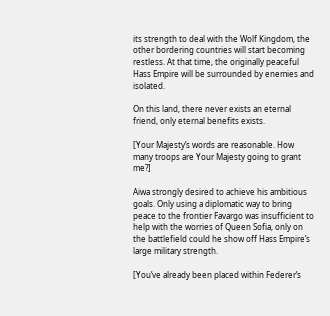its strength to deal with the Wolf Kingdom, the other bordering countries will start becoming restless. At that time, the originally peaceful Hass Empire will be surrounded by enemies and isolated.

On this land, there never exists an eternal friend, only eternal benefits exists.

[Your Majesty’s words are reasonable. How many troops are Your Majesty going to grant me?]

Aiwa strongly desired to achieve his ambitious goals. Only using a diplomatic way to bring peace to the frontier Favargo was insufficient to help with the worries of Queen Sofia, only on the battlefield could he show off Hass Empire’s large military strength.

[You’ve already been placed within Federer’s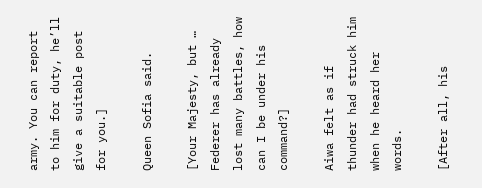army. You can report to him for duty, he’ll give a suitable post for you.]

Queen Sofia said.

[Your Majesty, but … Federer has already lost many battles, how can I be under his command?]

Aiwa felt as if thunder had struck him when he heard her words.

[After all, his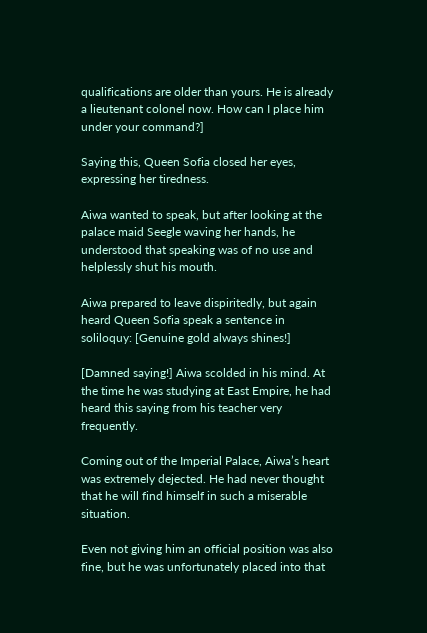qualifications are older than yours. He is already a lieutenant colonel now. How can I place him under your command?]

Saying this, Queen Sofia closed her eyes, expressing her tiredness.

Aiwa wanted to speak, but after looking at the palace maid Seegle waving her hands, he understood that speaking was of no use and helplessly shut his mouth.

Aiwa prepared to leave dispiritedly, but again heard Queen Sofia speak a sentence in soliloquy: [Genuine gold always shines!]

[Damned saying!] Aiwa scolded in his mind. At the time he was studying at East Empire, he had heard this saying from his teacher very frequently.

Coming out of the Imperial Palace, Aiwa’s heart was extremely dejected. He had never thought that he will find himself in such a miserable situation.

Even not giving him an official position was also fine, but he was unfortunately placed into that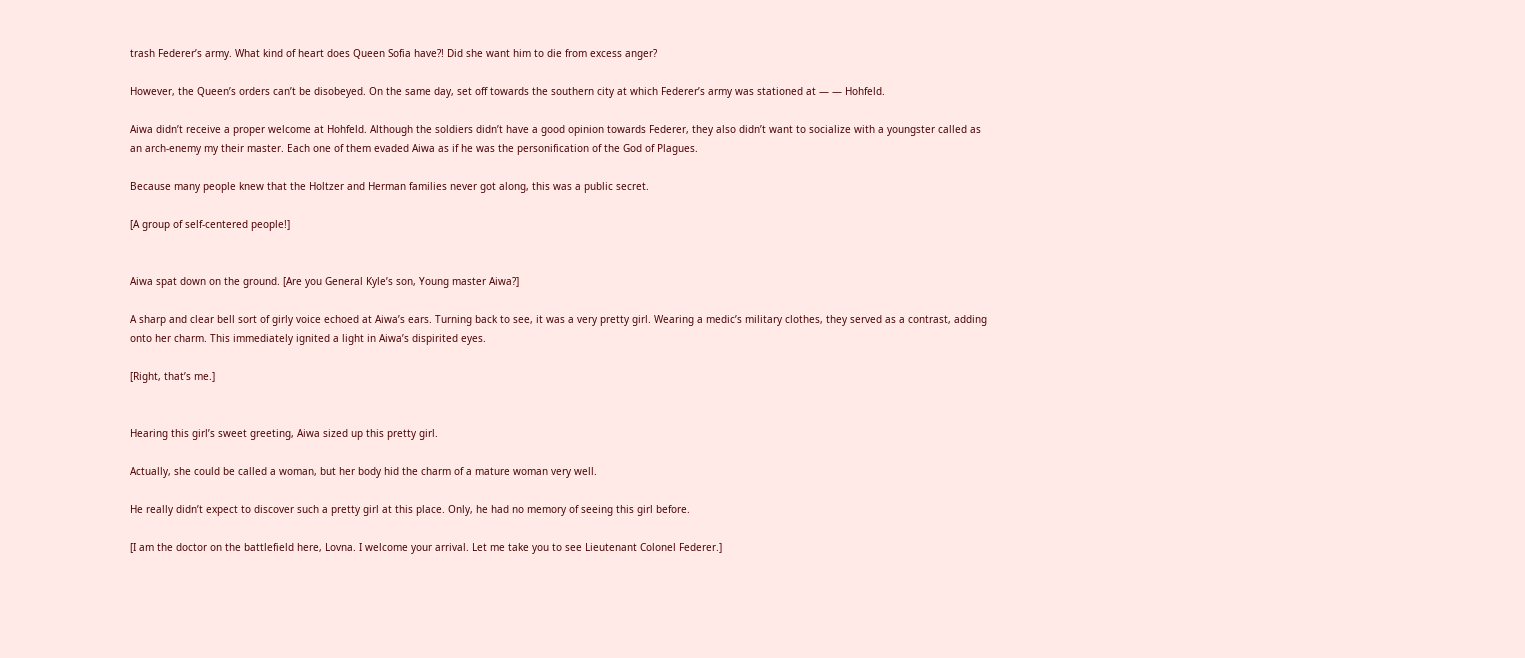trash Federer’s army. What kind of heart does Queen Sofia have?! Did she want him to die from excess anger?

However, the Queen’s orders can’t be disobeyed. On the same day, set off towards the southern city at which Federer’s army was stationed at — — Hohfeld.

Aiwa didn’t receive a proper welcome at Hohfeld. Although the soldiers didn’t have a good opinion towards Federer, they also didn’t want to socialize with a youngster called as an arch-enemy my their master. Each one of them evaded Aiwa as if he was the personification of the God of Plagues.

Because many people knew that the Holtzer and Herman families never got along, this was a public secret.

[A group of self-centered people!]


Aiwa spat down on the ground. [Are you General Kyle’s son, Young master Aiwa?]

A sharp and clear bell sort of girly voice echoed at Aiwa’s ears. Turning back to see, it was a very pretty girl. Wearing a medic’s military clothes, they served as a contrast, adding onto her charm. This immediately ignited a light in Aiwa’s dispirited eyes.

[Right, that’s me.]


Hearing this girl’s sweet greeting, Aiwa sized up this pretty girl.

Actually, she could be called a woman, but her body hid the charm of a mature woman very well.

He really didn’t expect to discover such a pretty girl at this place. Only, he had no memory of seeing this girl before.

[I am the doctor on the battlefield here, Lovna. I welcome your arrival. Let me take you to see Lieutenant Colonel Federer.]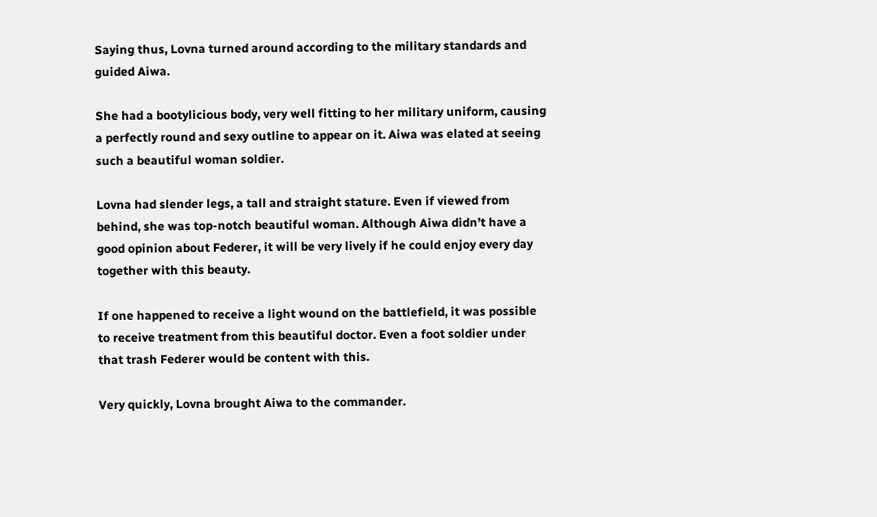Saying thus, Lovna turned around according to the military standards and guided Aiwa.

She had a bootylicious body, very well fitting to her military uniform, causing a perfectly round and sexy outline to appear on it. Aiwa was elated at seeing such a beautiful woman soldier.

Lovna had slender legs, a tall and straight stature. Even if viewed from behind, she was top-notch beautiful woman. Although Aiwa didn’t have a good opinion about Federer, it will be very lively if he could enjoy every day together with this beauty.

If one happened to receive a light wound on the battlefield, it was possible to receive treatment from this beautiful doctor. Even a foot soldier under that trash Federer would be content with this.

Very quickly, Lovna brought Aiwa to the commander.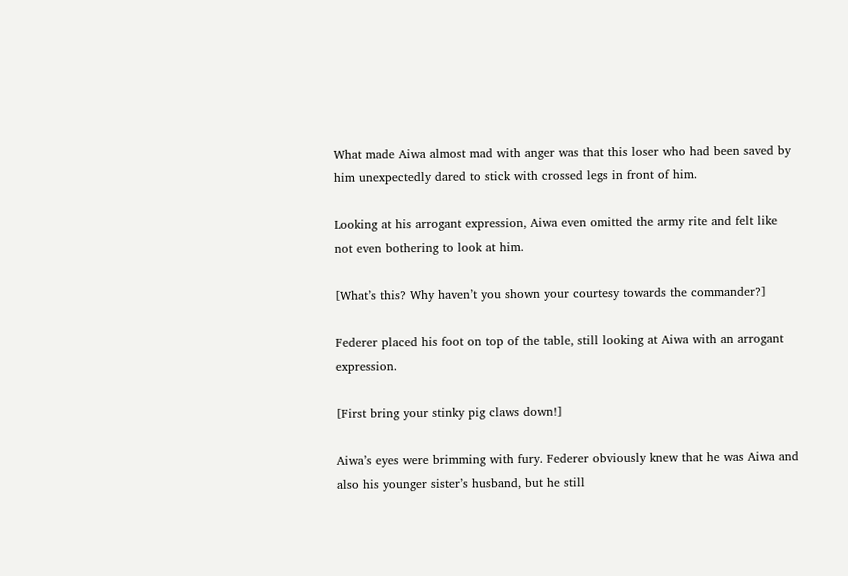What made Aiwa almost mad with anger was that this loser who had been saved by him unexpectedly dared to stick with crossed legs in front of him.

Looking at his arrogant expression, Aiwa even omitted the army rite and felt like not even bothering to look at him.

[What’s this? Why haven’t you shown your courtesy towards the commander?]

Federer placed his foot on top of the table, still looking at Aiwa with an arrogant expression.

[First bring your stinky pig claws down!]

Aiwa’s eyes were brimming with fury. Federer obviously knew that he was Aiwa and also his younger sister’s husband, but he still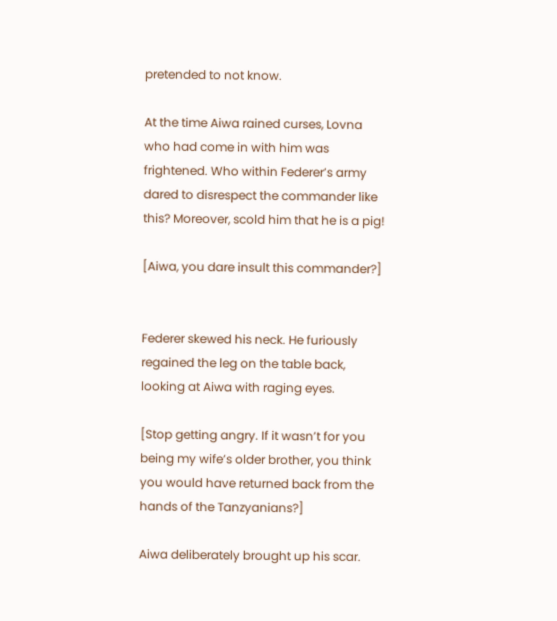pretended to not know.

At the time Aiwa rained curses, Lovna who had come in with him was frightened. Who within Federer’s army dared to disrespect the commander like this? Moreover, scold him that he is a pig!

[Aiwa, you dare insult this commander?]


Federer skewed his neck. He furiously regained the leg on the table back, looking at Aiwa with raging eyes.

[Stop getting angry. If it wasn’t for you being my wife’s older brother, you think you would have returned back from the hands of the Tanzyanians?]

Aiwa deliberately brought up his scar.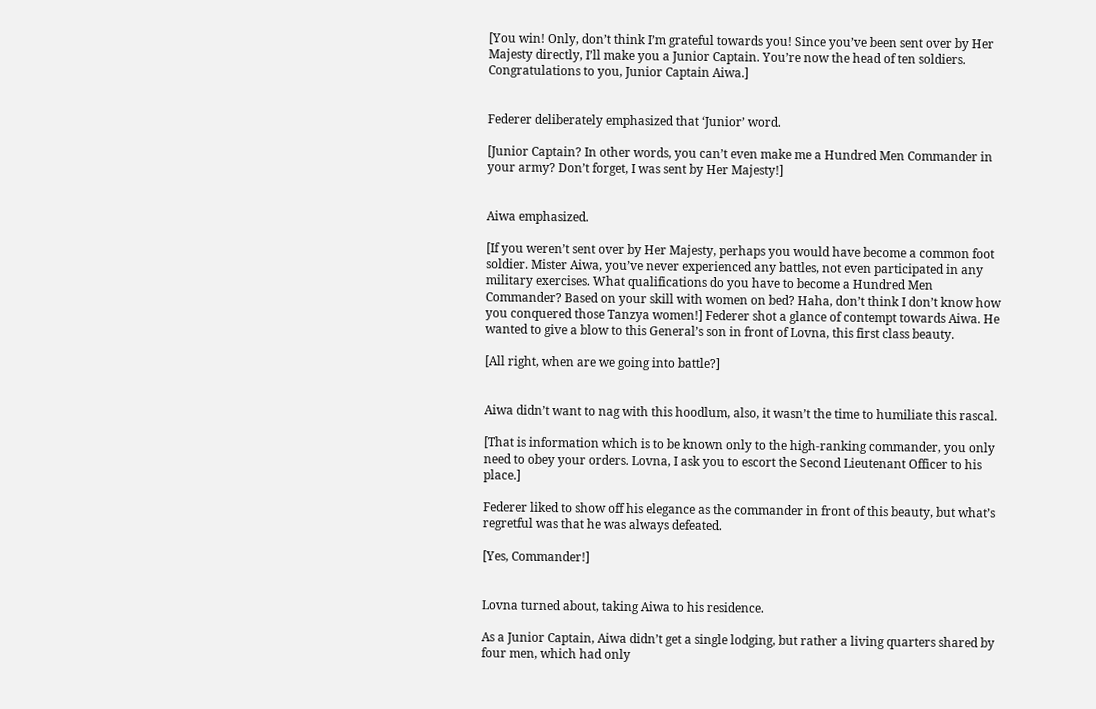[You win! Only, don’t think I’m grateful towards you! Since you’ve been sent over by Her Majesty directly, I’ll make you a Junior Captain. You’re now the head of ten soldiers. Congratulations to you, Junior Captain Aiwa.]


Federer deliberately emphasized that ‘Junior’ word.

[Junior Captain? In other words, you can’t even make me a Hundred Men Commander in your army? Don’t forget, I was sent by Her Majesty!]


Aiwa emphasized.

[If you weren’t sent over by Her Majesty, perhaps you would have become a common foot soldier. Mister Aiwa, you’ve never experienced any battles, not even participated in any military exercises. What qualifications do you have to become a Hundred Men Commander? Based on your skill with women on bed? Haha, don’t think I don’t know how you conquered those Tanzya women!] Federer shot a glance of contempt towards Aiwa. He wanted to give a blow to this General’s son in front of Lovna, this first class beauty.

[All right, when are we going into battle?]


Aiwa didn’t want to nag with this hoodlum, also, it wasn’t the time to humiliate this rascal.

[That is information which is to be known only to the high-ranking commander, you only need to obey your orders. Lovna, I ask you to escort the Second Lieutenant Officer to his place.]

Federer liked to show off his elegance as the commander in front of this beauty, but what’s regretful was that he was always defeated.

[Yes, Commander!]


Lovna turned about, taking Aiwa to his residence.

As a Junior Captain, Aiwa didn’t get a single lodging, but rather a living quarters shared by four men, which had only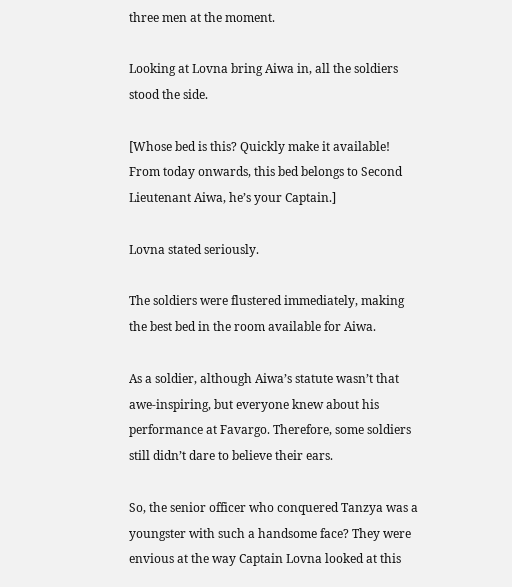three men at the moment.

Looking at Lovna bring Aiwa in, all the soldiers stood the side.

[Whose bed is this? Quickly make it available! From today onwards, this bed belongs to Second Lieutenant Aiwa, he’s your Captain.]

Lovna stated seriously.

The soldiers were flustered immediately, making the best bed in the room available for Aiwa.

As a soldier, although Aiwa’s statute wasn’t that awe-inspiring, but everyone knew about his performance at Favargo. Therefore, some soldiers still didn’t dare to believe their ears.

So, the senior officer who conquered Tanzya was a youngster with such a handsome face? They were envious at the way Captain Lovna looked at this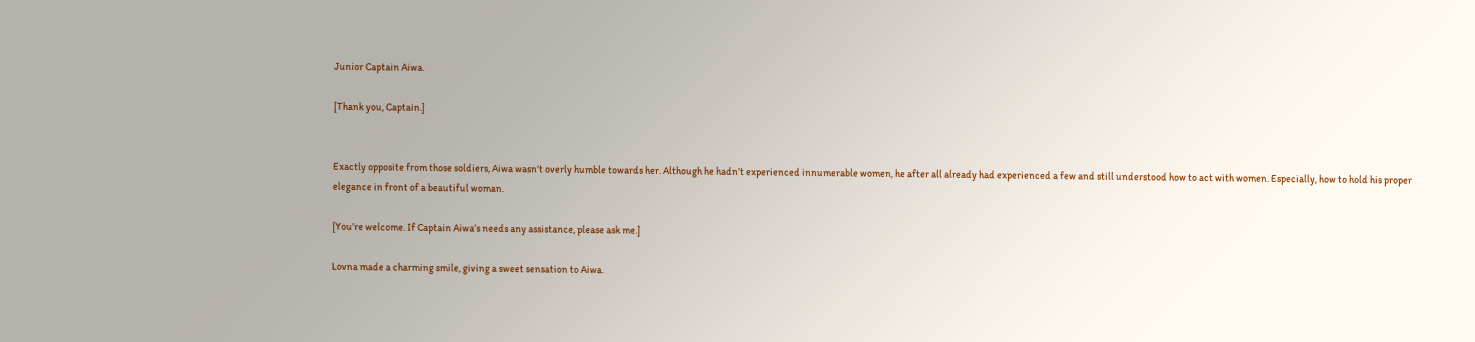Junior Captain Aiwa.

[Thank you, Captain.]


Exactly opposite from those soldiers, Aiwa wasn’t overly humble towards her. Although he hadn’t experienced innumerable women, he after all already had experienced a few and still understood how to act with women. Especially, how to hold his proper elegance in front of a beautiful woman.

[You’re welcome. If Captain Aiwa’s needs any assistance, please ask me.]

Lovna made a charming smile, giving a sweet sensation to Aiwa.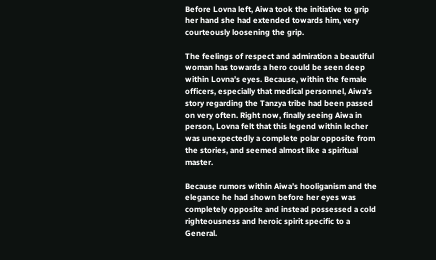Before Lovna left, Aiwa took the initiative to grip her hand she had extended towards him, very courteously loosening the grip.

The feelings of respect and admiration a beautiful woman has towards a hero could be seen deep within Lovna’s eyes. Because, within the female officers, especially that medical personnel, Aiwa’s story regarding the Tanzya tribe had been passed on very often. Right now, finally seeing Aiwa in person, Lovna felt that this legend within lecher was unexpectedly a complete polar opposite from the stories, and seemed almost like a spiritual master.

Because rumors within Aiwa’s hooliganism and the elegance he had shown before her eyes was completely opposite and instead possessed a cold righteousness and heroic spirit specific to a General.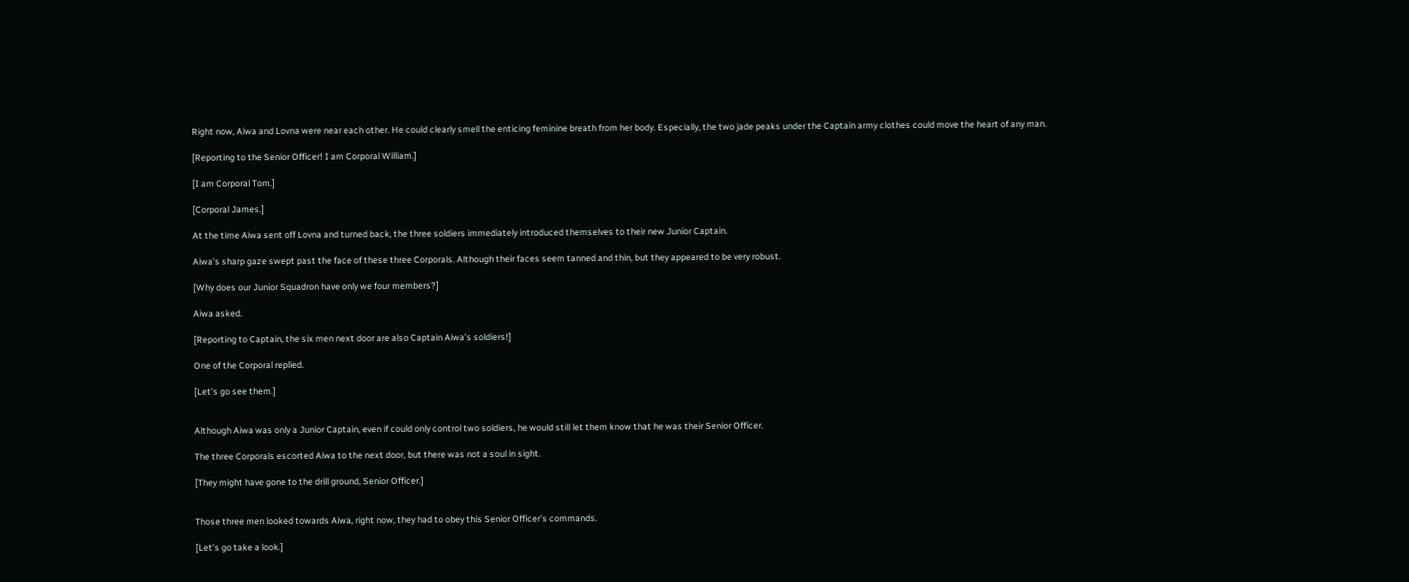Right now, Aiwa and Lovna were near each other. He could clearly smell the enticing feminine breath from her body. Especially, the two jade peaks under the Captain army clothes could move the heart of any man.

[Reporting to the Senior Officer! I am Corporal William.]

[I am Corporal Tom.]

[Corporal James.]

At the time Aiwa sent off Lovna and turned back, the three soldiers immediately introduced themselves to their new Junior Captain.

Aiwa’s sharp gaze swept past the face of these three Corporals. Although their faces seem tanned and thin, but they appeared to be very robust.

[Why does our Junior Squadron have only we four members?]

Aiwa asked.

[Reporting to Captain, the six men next door are also Captain Aiwa’s soldiers!]

One of the Corporal replied.

[Let’s go see them.]


Although Aiwa was only a Junior Captain, even if could only control two soldiers, he would still let them know that he was their Senior Officer.

The three Corporals escorted Aiwa to the next door, but there was not a soul in sight.

[They might have gone to the drill ground, Senior Officer.]


Those three men looked towards Aiwa, right now, they had to obey this Senior Officer’s commands.

[Let’s go take a look.]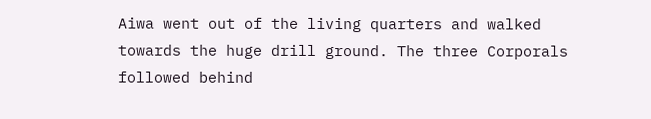Aiwa went out of the living quarters and walked towards the huge drill ground. The three Corporals followed behind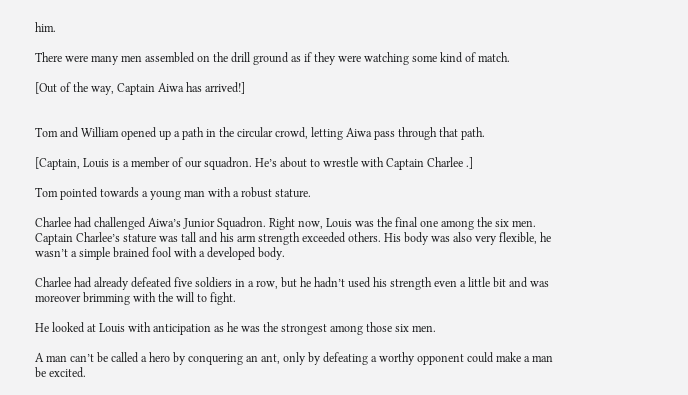him.

There were many men assembled on the drill ground as if they were watching some kind of match.

[Out of the way, Captain Aiwa has arrived!]


Tom and William opened up a path in the circular crowd, letting Aiwa pass through that path.

[Captain, Louis is a member of our squadron. He’s about to wrestle with Captain Charlee .]

Tom pointed towards a young man with a robust stature.

Charlee had challenged Aiwa’s Junior Squadron. Right now, Louis was the final one among the six men. Captain Charlee’s stature was tall and his arm strength exceeded others. His body was also very flexible, he wasn’t a simple brained fool with a developed body.

Charlee had already defeated five soldiers in a row, but he hadn’t used his strength even a little bit and was moreover brimming with the will to fight.

He looked at Louis with anticipation as he was the strongest among those six men.

A man can’t be called a hero by conquering an ant, only by defeating a worthy opponent could make a man be excited.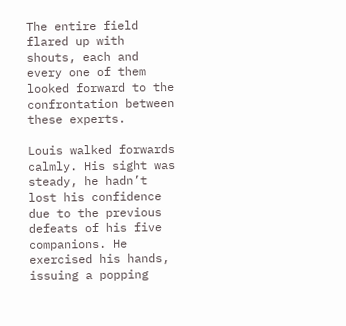The entire field flared up with shouts, each and every one of them looked forward to the confrontation between these experts.

Louis walked forwards calmly. His sight was steady, he hadn’t lost his confidence due to the previous defeats of his five companions. He exercised his hands, issuing a popping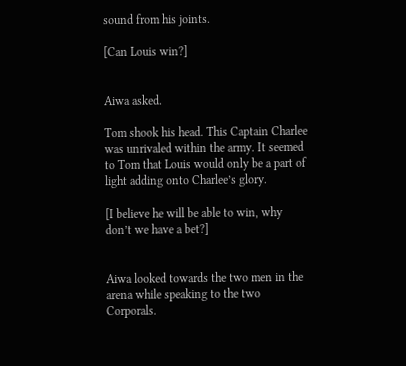sound from his joints.

[Can Louis win?]


Aiwa asked.

Tom shook his head. This Captain Charlee was unrivaled within the army. It seemed to Tom that Louis would only be a part of light adding onto Charlee’s glory.

[I believe he will be able to win, why don’t we have a bet?]


Aiwa looked towards the two men in the arena while speaking to the two Corporals.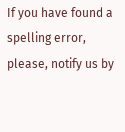If you have found a spelling error, please, notify us by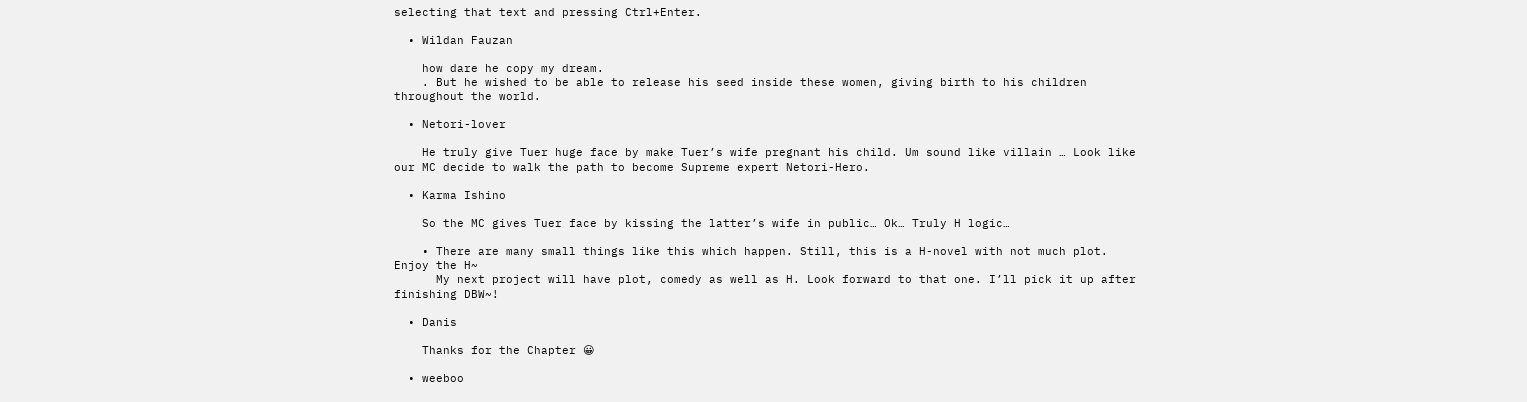selecting that text and pressing Ctrl+Enter.

  • Wildan Fauzan

    how dare he copy my dream.
    . But he wished to be able to release his seed inside these women, giving birth to his children throughout the world.

  • Netori-lover

    He truly give Tuer huge face by make Tuer’s wife pregnant his child. Um sound like villain … Look like our MC decide to walk the path to become Supreme expert Netori-Hero.

  • Karma Ishino

    So the MC gives Tuer face by kissing the latter’s wife in public… Ok… Truly H logic…

    • There are many small things like this which happen. Still, this is a H-novel with not much plot. Enjoy the H~
      My next project will have plot, comedy as well as H. Look forward to that one. I’ll pick it up after finishing DBW~!

  • Danis

    Thanks for the Chapter 😀

  • weeboo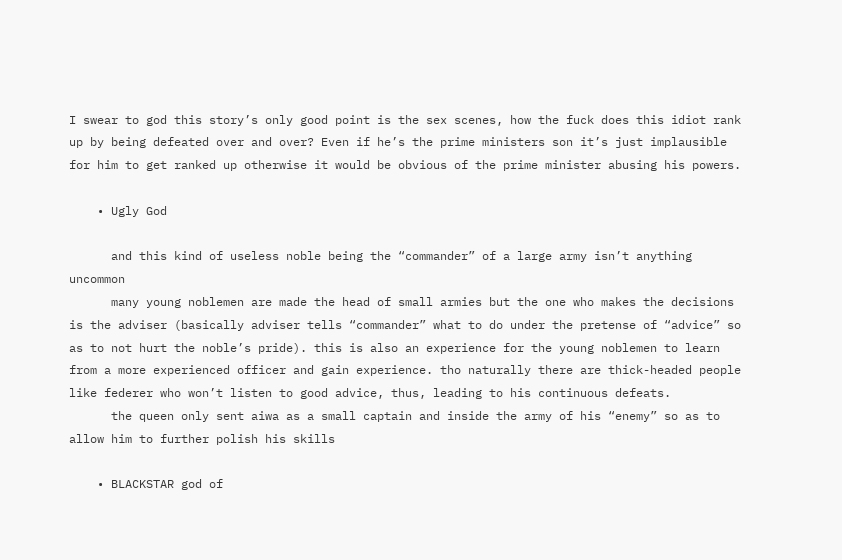I swear to god this story’s only good point is the sex scenes, how the fuck does this idiot rank up by being defeated over and over? Even if he’s the prime ministers son it’s just implausible for him to get ranked up otherwise it would be obvious of the prime minister abusing his powers.

    • Ugly God

      and this kind of useless noble being the “commander” of a large army isn’t anything uncommon
      many young noblemen are made the head of small armies but the one who makes the decisions is the adviser (basically adviser tells “commander” what to do under the pretense of “advice” so as to not hurt the noble’s pride). this is also an experience for the young noblemen to learn from a more experienced officer and gain experience. tho naturally there are thick-headed people like federer who won’t listen to good advice, thus, leading to his continuous defeats.
      the queen only sent aiwa as a small captain and inside the army of his “enemy” so as to allow him to further polish his skills

    • BLACKSTAR god of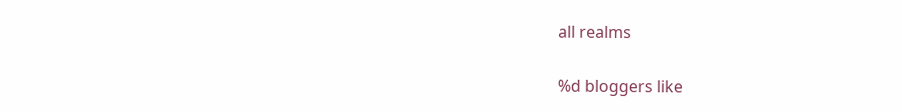all realms


%d bloggers like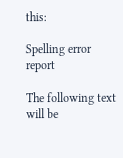this:

Spelling error report

The following text will be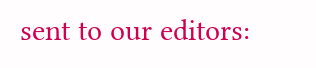sent to our editors: